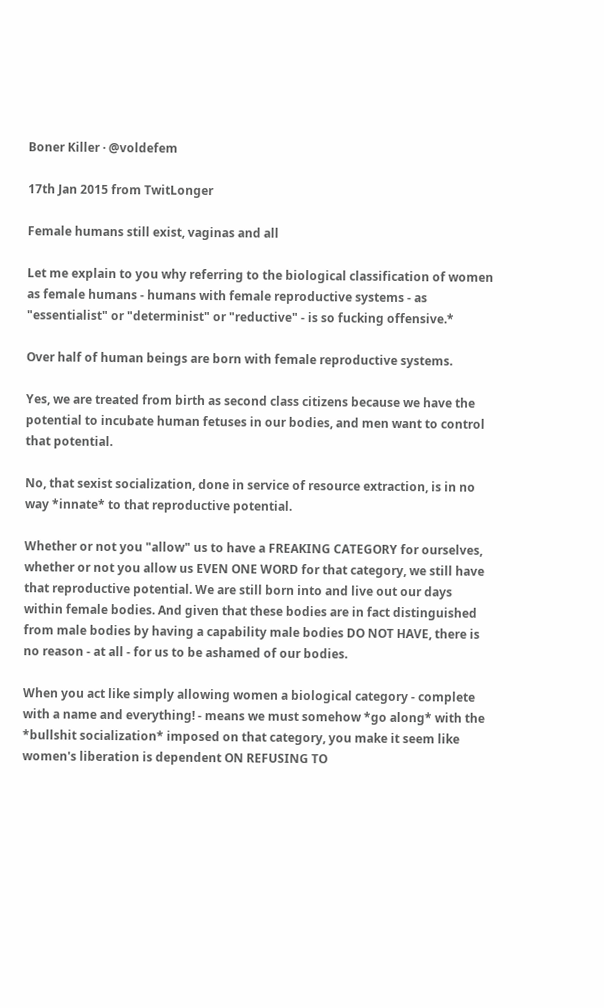Boner Killer · @voldefem

17th Jan 2015 from TwitLonger

Female humans still exist, vaginas and all

Let me explain to you why referring to the biological classification of women as female humans - humans with female reproductive systems - as "essentialist" or "determinist" or "reductive" - is so fucking offensive.*

Over half of human beings are born with female reproductive systems.

Yes, we are treated from birth as second class citizens because we have the potential to incubate human fetuses in our bodies, and men want to control that potential.

No, that sexist socialization, done in service of resource extraction, is in no way *innate* to that reproductive potential.

Whether or not you "allow" us to have a FREAKING CATEGORY for ourselves, whether or not you allow us EVEN ONE WORD for that category, we still have that reproductive potential. We are still born into and live out our days within female bodies. And given that these bodies are in fact distinguished from male bodies by having a capability male bodies DO NOT HAVE, there is no reason - at all - for us to be ashamed of our bodies.

When you act like simply allowing women a biological category - complete with a name and everything! - means we must somehow *go along* with the *bullshit socialization* imposed on that category, you make it seem like women's liberation is dependent ON REFUSING TO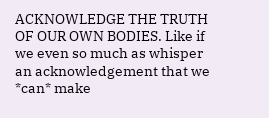ACKNOWLEDGE THE TRUTH OF OUR OWN BODIES. Like if we even so much as whisper an acknowledgement that we *can* make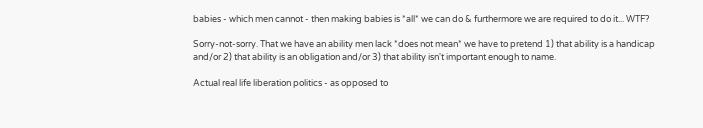babies - which men cannot - then making babies is *all* we can do & furthermore we are required to do it... WTF?

Sorry-not-sorry. That we have an ability men lack *does not mean* we have to pretend 1) that ability is a handicap and/or 2) that ability is an obligation and/or 3) that ability isn't important enough to name.

Actual real life liberation politics - as opposed to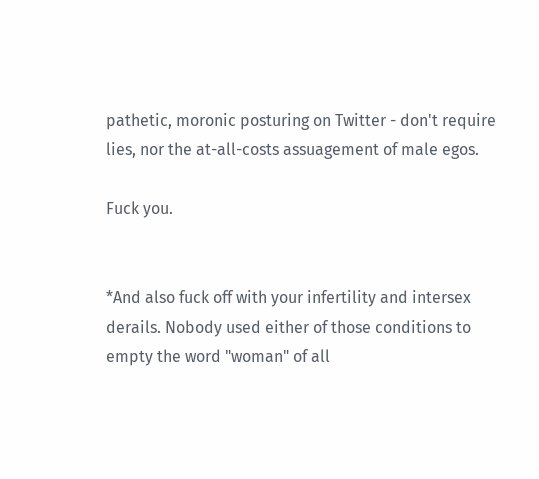pathetic, moronic posturing on Twitter - don't require lies, nor the at-all-costs assuagement of male egos.

Fuck you.


*And also fuck off with your infertility and intersex derails. Nobody used either of those conditions to empty the word "woman" of all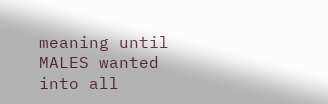meaning until MALES wanted into all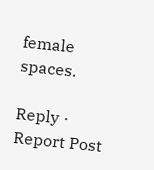female spaces.

Reply · Report Post